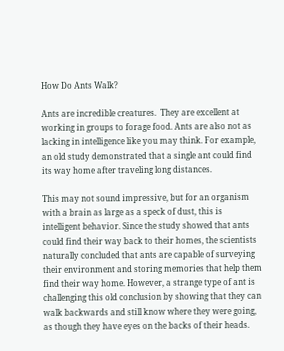How Do Ants Walk?

Ants are incredible creatures.  They are excellent at working in groups to forage food. Ants are also not as lacking in intelligence like you may think. For example, an old study demonstrated that a single ant could find its way home after traveling long distances.

This may not sound impressive, but for an organism with a brain as large as a speck of dust, this is intelligent behavior. Since the study showed that ants could find their way back to their homes, the scientists naturally concluded that ants are capable of surveying their environment and storing memories that help them find their way home. However, a strange type of ant is challenging this old conclusion by showing that they can walk backwards and still know where they were going, as though they have eyes on the backs of their heads.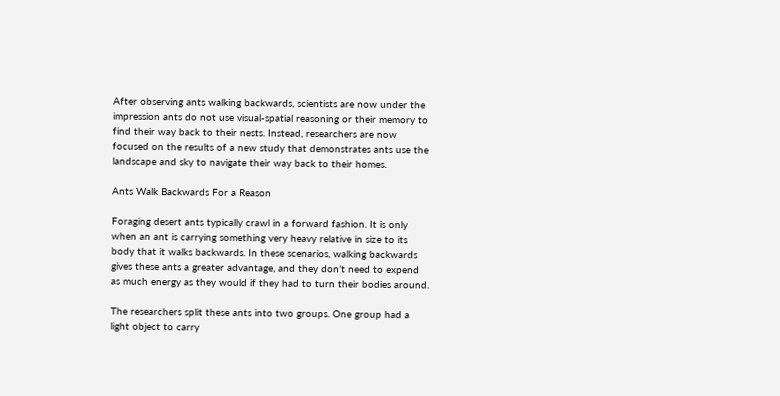After observing ants walking backwards, scientists are now under the impression ants do not use visual-spatial reasoning or their memory to find their way back to their nests. Instead, researchers are now focused on the results of a new study that demonstrates ants use the landscape and sky to navigate their way back to their homes.

Ants Walk Backwards For a Reason

Foraging desert ants typically crawl in a forward fashion. It is only when an ant is carrying something very heavy relative in size to its body that it walks backwards. In these scenarios, walking backwards gives these ants a greater advantage, and they don’t need to expend as much energy as they would if they had to turn their bodies around.

The researchers split these ants into two groups. One group had a light object to carry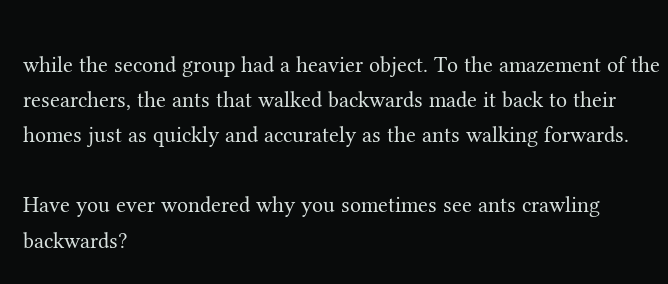while the second group had a heavier object. To the amazement of the researchers, the ants that walked backwards made it back to their homes just as quickly and accurately as the ants walking forwards.

Have you ever wondered why you sometimes see ants crawling backwards?